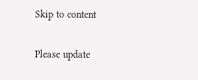Skip to content

Please update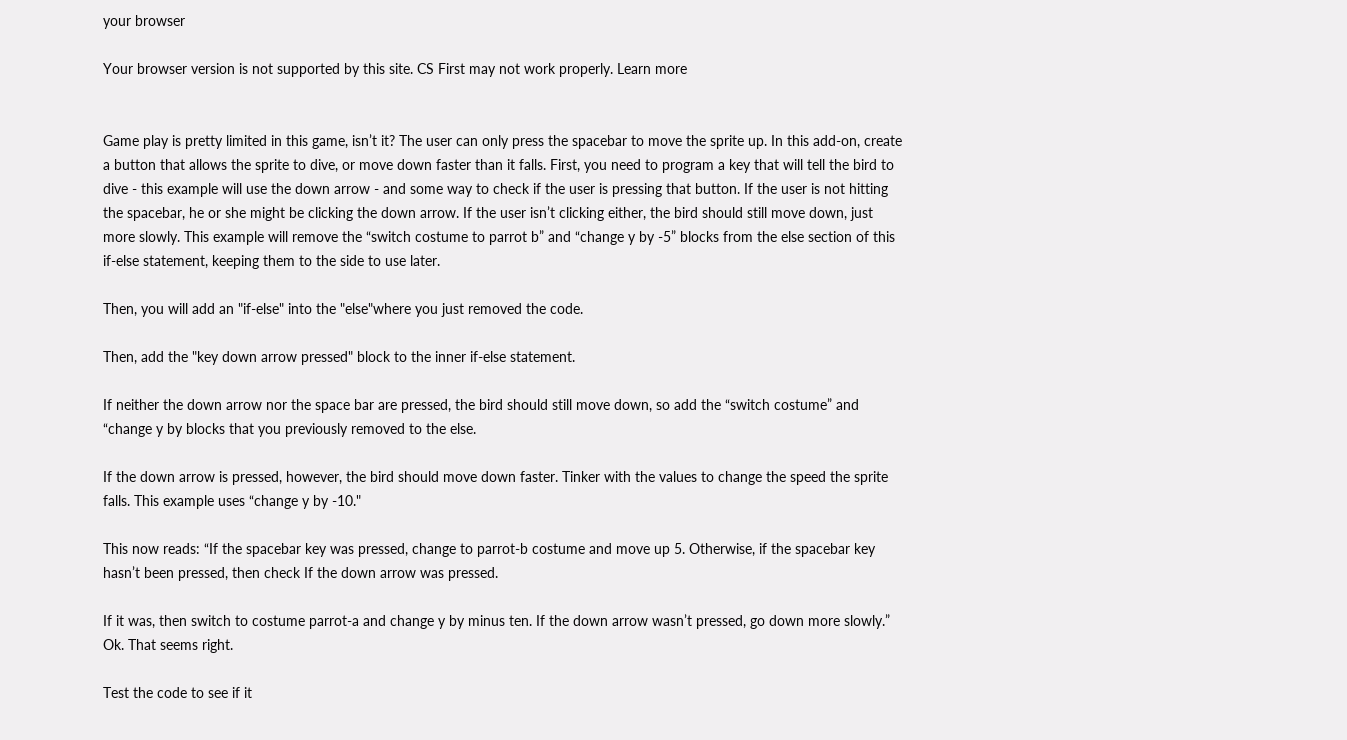your browser

Your browser version is not supported by this site. CS First may not work properly. Learn more


Game play is pretty limited in this game, isn’t it? The user can only press the spacebar to move the sprite up. In this add-on, create a button that allows the sprite to dive, or move down faster than it falls. First, you need to program a key that will tell the bird to dive - this example will use the down arrow - and some way to check if the user is pressing that button. If the user is not hitting the spacebar, he or she might be clicking the down arrow. If the user isn’t clicking either, the bird should still move down, just more slowly. This example will remove the “switch costume to parrot b” and “change y by -5” blocks from the else section of this if-else statement, keeping them to the side to use later.

Then, you will add an "if-else" into the "else"where you just removed the code.

Then, add the "key down arrow pressed" block to the inner if-else statement.

If neither the down arrow nor the space bar are pressed, the bird should still move down, so add the “switch costume” and “change y by blocks that you previously removed to the else.

If the down arrow is pressed, however, the bird should move down faster. Tinker with the values to change the speed the sprite falls. This example uses “change y by -10."

This now reads: “If the spacebar key was pressed, change to parrot-b costume and move up 5. Otherwise, if the spacebar key hasn’t been pressed, then check If the down arrow was pressed.

If it was, then switch to costume parrot-a and change y by minus ten. If the down arrow wasn’t pressed, go down more slowly.” Ok. That seems right.

Test the code to see if it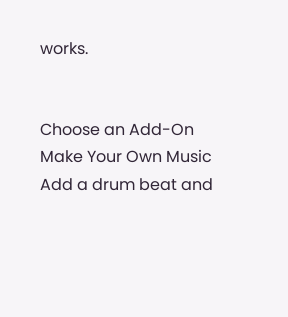works.


Choose an Add-On
Make Your Own Music
Add a drum beat and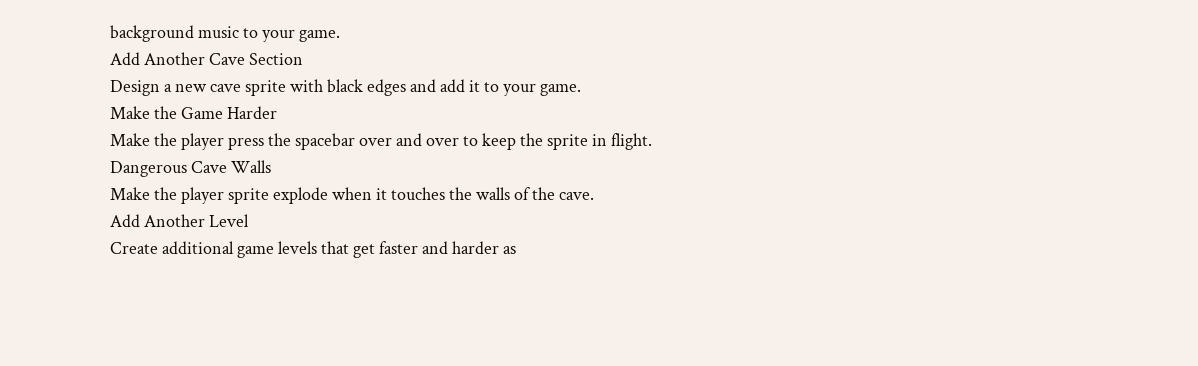background music to your game.
Add Another Cave Section
Design a new cave sprite with black edges and add it to your game.
Make the Game Harder
Make the player press the spacebar over and over to keep the sprite in flight.
Dangerous Cave Walls
Make the player sprite explode when it touches the walls of the cave.
Add Another Level
Create additional game levels that get faster and harder as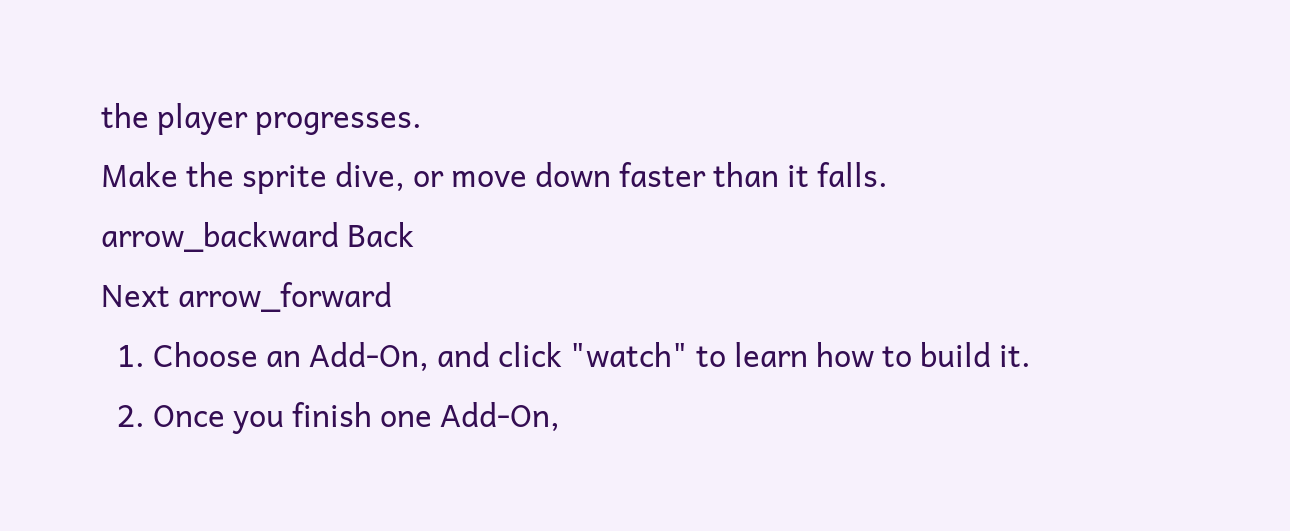the player progresses.
Make the sprite dive, or move down faster than it falls.
arrow_backward Back
Next arrow_forward
  1. Choose an Add-On, and click "watch" to learn how to build it.
  2. Once you finish one Add-On,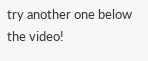try another one below the video!